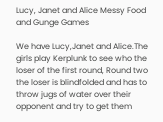Lucy, Janet and Alice Messy Food and Gunge Games

We have Lucy,Janet and Alice.The girls play Kerplunk to see who the loser of the first round, Round two the loser is blindfolded and has to throw jugs of water over their opponent and try to get them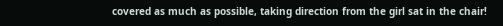covered as much as possible, taking direction from the girl sat in the chair!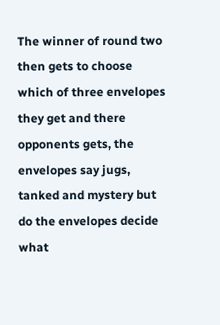The winner of round two then gets to choose which of three envelopes they get and there opponents gets, the envelopes say jugs, tanked and mystery but do the envelopes decide what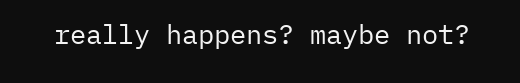really happens? maybe not?